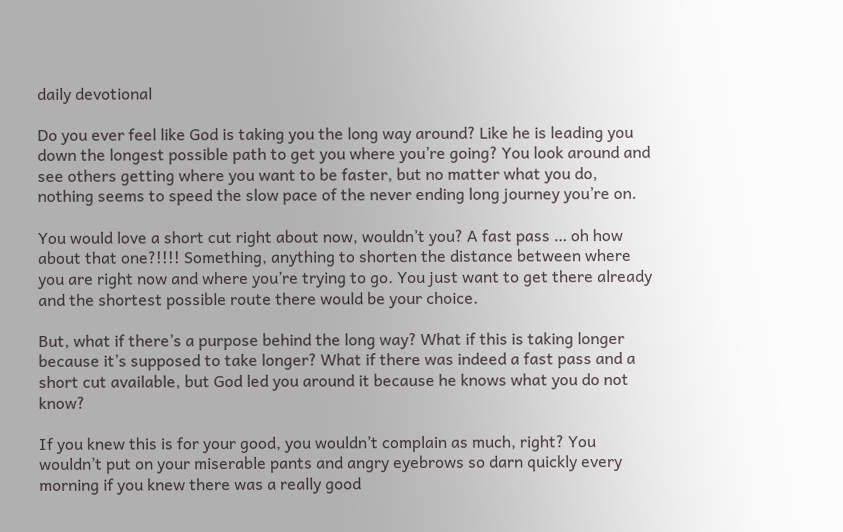daily devotional

Do you ever feel like God is taking you the long way around? Like he is leading you down the longest possible path to get you where you’re going? You look around and see others getting where you want to be faster, but no matter what you do, nothing seems to speed the slow pace of the never ending long journey you’re on.

You would love a short cut right about now, wouldn’t you? A fast pass … oh how about that one?!!!! Something, anything to shorten the distance between where you are right now and where you’re trying to go. You just want to get there already and the shortest possible route there would be your choice.

But, what if there’s a purpose behind the long way? What if this is taking longer because it’s supposed to take longer? What if there was indeed a fast pass and a short cut available, but God led you around it because he knows what you do not know?

If you knew this is for your good, you wouldn’t complain as much, right? You wouldn’t put on your miserable pants and angry eyebrows so darn quickly every morning if you knew there was a really good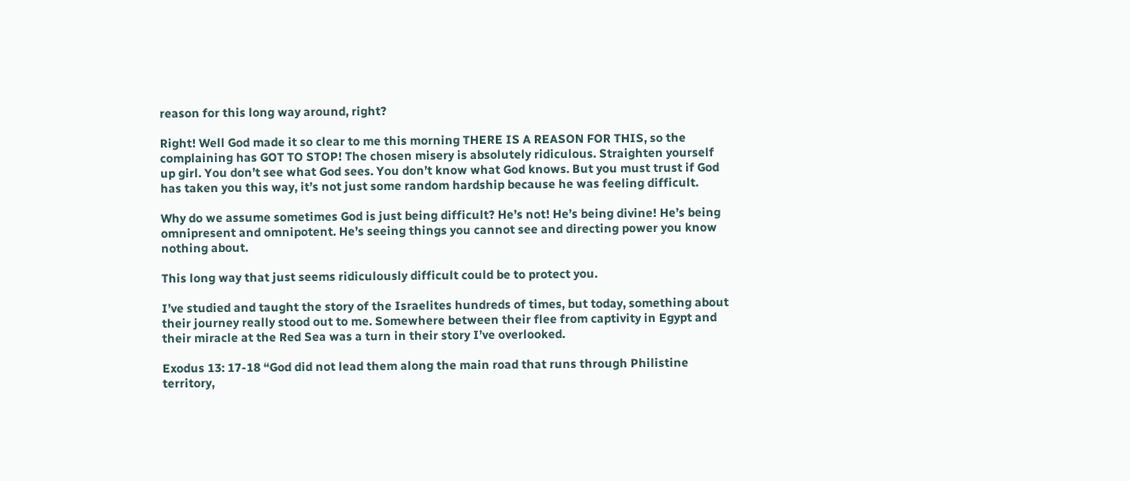reason for this long way around, right?

Right! Well God made it so clear to me this morning THERE IS A REASON FOR THIS, so the complaining has GOT TO STOP! The chosen misery is absolutely ridiculous. Straighten yourself up girl. You don’t see what God sees. You don’t know what God knows. But you must trust if God has taken you this way, it’s not just some random hardship because he was feeling difficult.

Why do we assume sometimes God is just being difficult? He’s not! He’s being divine! He’s being omnipresent and omnipotent. He’s seeing things you cannot see and directing power you know nothing about.

This long way that just seems ridiculously difficult could be to protect you.

I’ve studied and taught the story of the Israelites hundreds of times, but today, something about their journey really stood out to me. Somewhere between their flee from captivity in Egypt and their miracle at the Red Sea was a turn in their story I’ve overlooked.

Exodus 13: 17-18 “God did not lead them along the main road that runs through Philistine territory,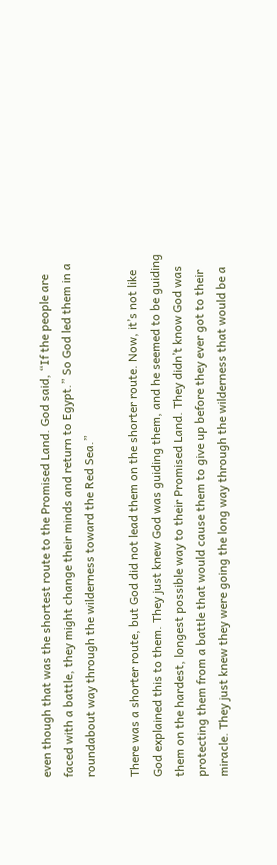even though that was the shortest route to the Promised Land. God said, “If the people are faced with a battle, they might change their minds and return to Egypt.” So God led them in a roundabout way through the wilderness toward the Red Sea.”

There was a shorter route, but God did not lead them on the shorter route. Now, it’s not like God explained this to them. They just knew God was guiding them, and he seemed to be guiding them on the hardest, longest possible way to their Promised Land. They didn’t know God was protecting them from a battle that would cause them to give up before they ever got to their miracle. They just knew they were going the long way through the wilderness that would be a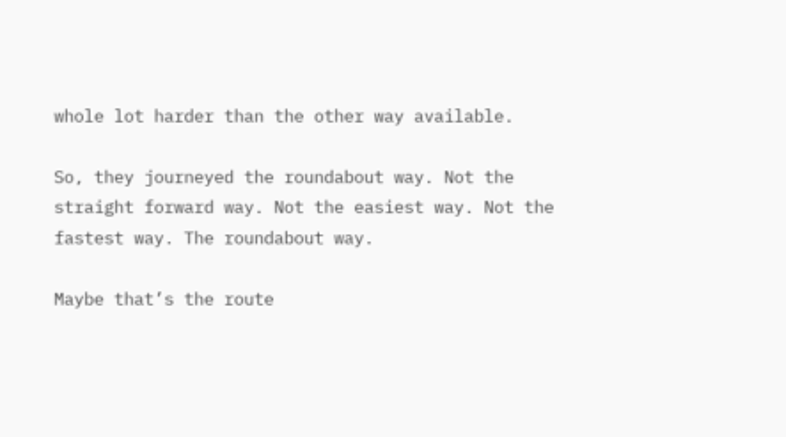whole lot harder than the other way available.

So, they journeyed the roundabout way. Not the straight forward way. Not the easiest way. Not the fastest way. The roundabout way.

Maybe that’s the route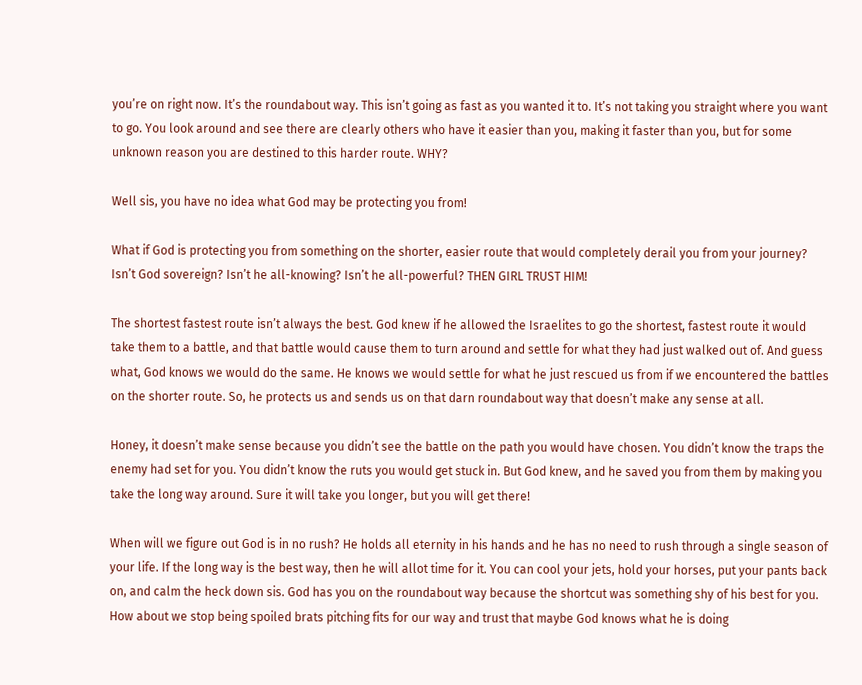you’re on right now. It’s the roundabout way. This isn’t going as fast as you wanted it to. It’s not taking you straight where you want to go. You look around and see there are clearly others who have it easier than you, making it faster than you, but for some unknown reason you are destined to this harder route. WHY?

Well sis, you have no idea what God may be protecting you from!

What if God is protecting you from something on the shorter, easier route that would completely derail you from your journey? Isn’t God sovereign? Isn’t he all-knowing? Isn’t he all-powerful? THEN GIRL TRUST HIM!

The shortest fastest route isn’t always the best. God knew if he allowed the Israelites to go the shortest, fastest route it would take them to a battle, and that battle would cause them to turn around and settle for what they had just walked out of. And guess what, God knows we would do the same. He knows we would settle for what he just rescued us from if we encountered the battles on the shorter route. So, he protects us and sends us on that darn roundabout way that doesn’t make any sense at all.

Honey, it doesn’t make sense because you didn’t see the battle on the path you would have chosen. You didn’t know the traps the enemy had set for you. You didn’t know the ruts you would get stuck in. But God knew, and he saved you from them by making you take the long way around. Sure it will take you longer, but you will get there!

When will we figure out God is in no rush? He holds all eternity in his hands and he has no need to rush through a single season of your life. If the long way is the best way, then he will allot time for it. You can cool your jets, hold your horses, put your pants back on, and calm the heck down sis. God has you on the roundabout way because the shortcut was something shy of his best for you. How about we stop being spoiled brats pitching fits for our way and trust that maybe God knows what he is doing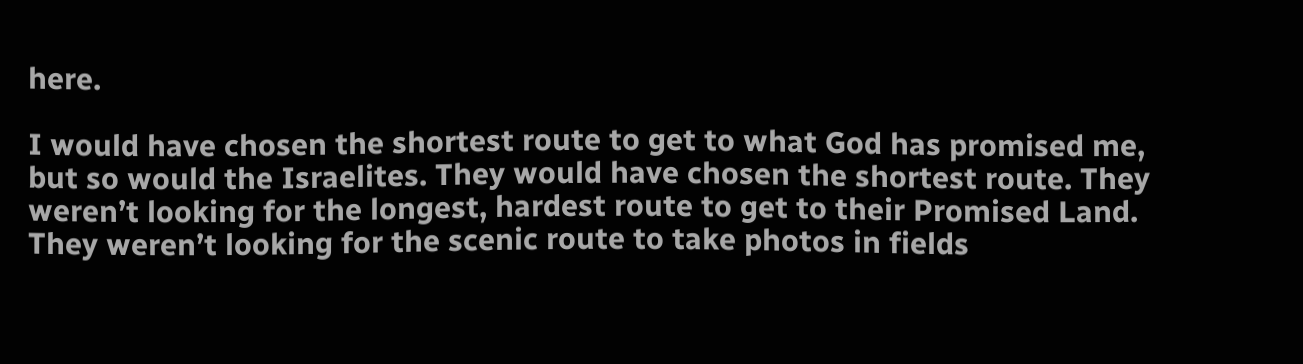here.

I would have chosen the shortest route to get to what God has promised me, but so would the Israelites. They would have chosen the shortest route. They weren’t looking for the longest, hardest route to get to their Promised Land. They weren’t looking for the scenic route to take photos in fields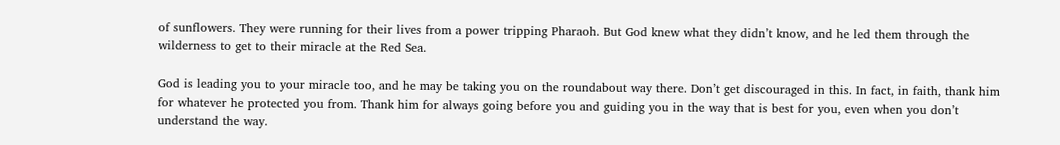of sunflowers. They were running for their lives from a power tripping Pharaoh. But God knew what they didn’t know, and he led them through the wilderness to get to their miracle at the Red Sea.

God is leading you to your miracle too, and he may be taking you on the roundabout way there. Don’t get discouraged in this. In fact, in faith, thank him for whatever he protected you from. Thank him for always going before you and guiding you in the way that is best for you, even when you don’t understand the way.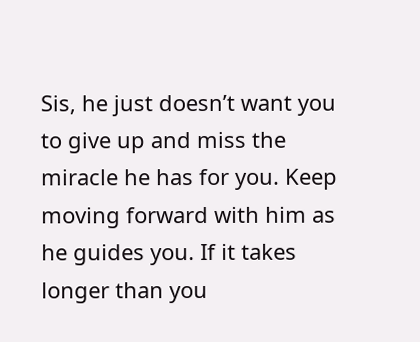Sis, he just doesn’t want you to give up and miss the miracle he has for you. Keep moving forward with him as he guides you. If it takes longer than you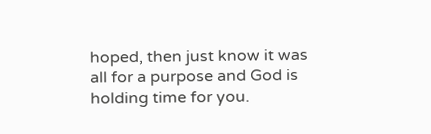hoped, then just know it was all for a purpose and God is holding time for you.